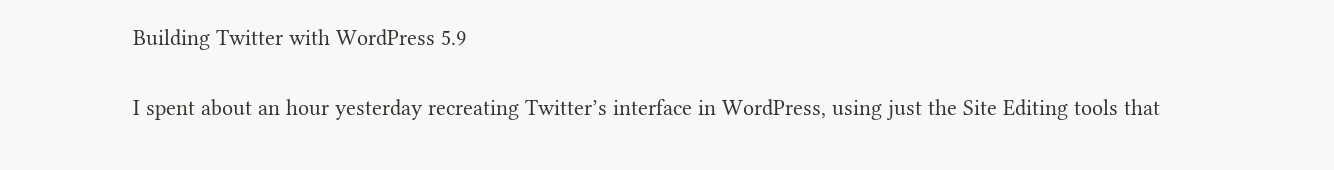Building Twitter with WordPress 5.9

I spent about an hour yesterday recreating Twitter’s interface in WordPress, using just the Site Editing tools that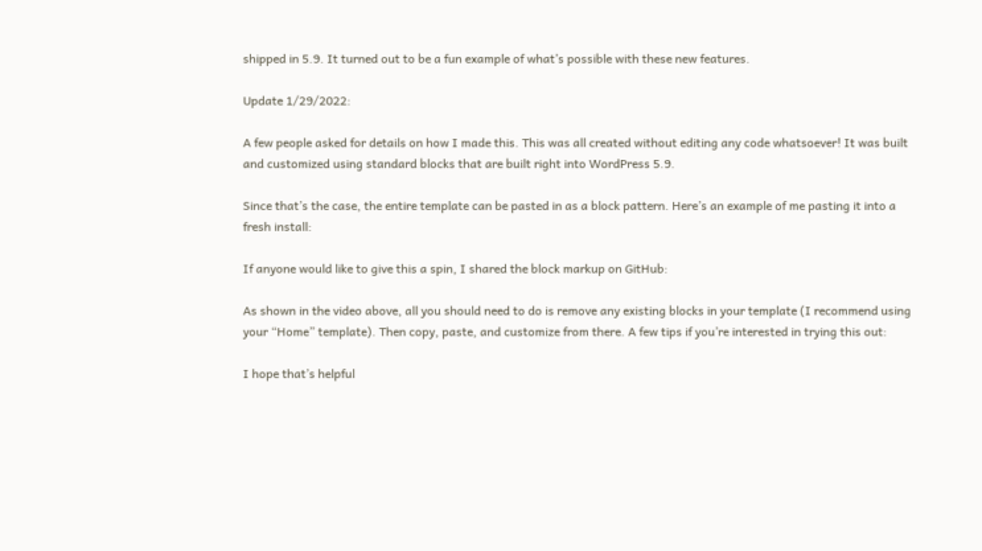shipped in 5.9. It turned out to be a fun example of what’s possible with these new features.

Update 1/29/2022:

A few people asked for details on how I made this. This was all created without editing any code whatsoever! It was built and customized using standard blocks that are built right into WordPress 5.9.

Since that’s the case, the entire template can be pasted in as a block pattern. Here’s an example of me pasting it into a fresh install:

If anyone would like to give this a spin, I shared the block markup on GitHub:

As shown in the video above, all you should need to do is remove any existing blocks in your template (I recommend using your “Home” template). Then copy, paste, and customize from there. A few tips if you’re interested in trying this out:

I hope that’s helpful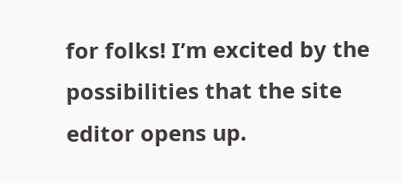for folks! I’m excited by the possibilities that the site editor opens up.